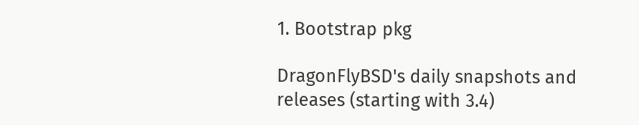1. Bootstrap pkg

DragonFlyBSD's daily snapshots and releases (starting with 3.4)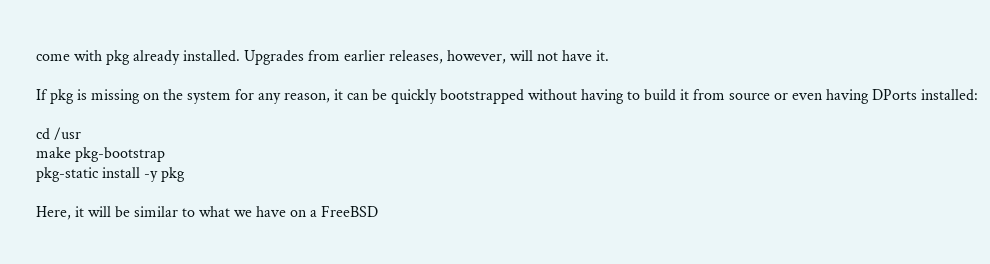come with pkg already installed. Upgrades from earlier releases, however, will not have it.

If pkg is missing on the system for any reason, it can be quickly bootstrapped without having to build it from source or even having DPorts installed:

cd /usr
make pkg-bootstrap
pkg-static install -y pkg

Here, it will be similar to what we have on a FreeBSD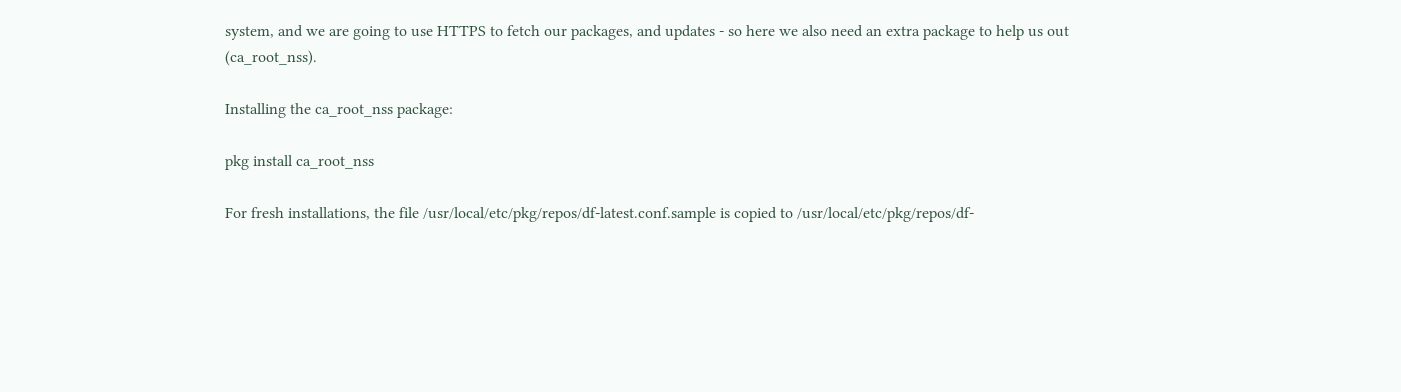system, and we are going to use HTTPS to fetch our packages, and updates - so here we also need an extra package to help us out (ca_root_nss).

Installing the ca_root_nss package:

pkg install ca_root_nss

For fresh installations, the file /usr/local/etc/pkg/repos/df-latest.conf.sample is copied to /usr/local/etc/pkg/repos/df-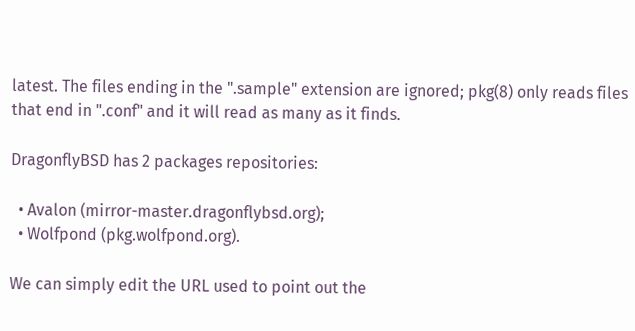latest. The files ending in the ".sample" extension are ignored; pkg(8) only reads files that end in ".conf" and it will read as many as it finds.

DragonflyBSD has 2 packages repositories:

  • Avalon (mirror-master.dragonflybsd.org);
  • Wolfpond (pkg.wolfpond.org).

We can simply edit the URL used to point out the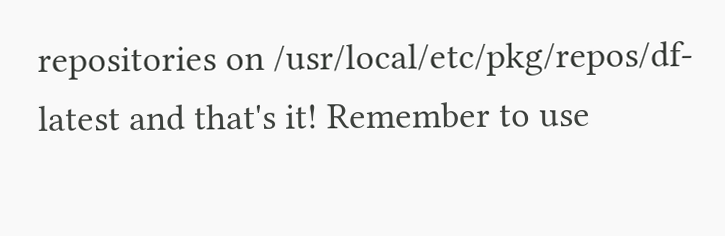repositories on /usr/local/etc/pkg/repos/df-latest and that's it! Remember to use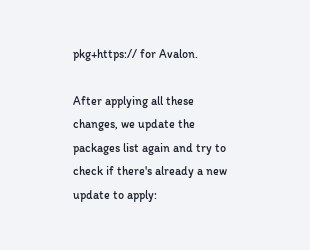pkg+https:// for Avalon.

After applying all these changes, we update the packages list again and try to check if there's already a new update to apply: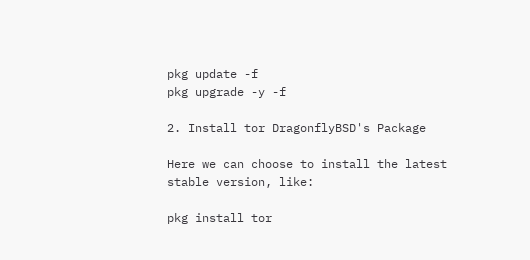pkg update -f
pkg upgrade -y -f

2. Install tor DragonflyBSD's Package

Here we can choose to install the latest stable version, like:

pkg install tor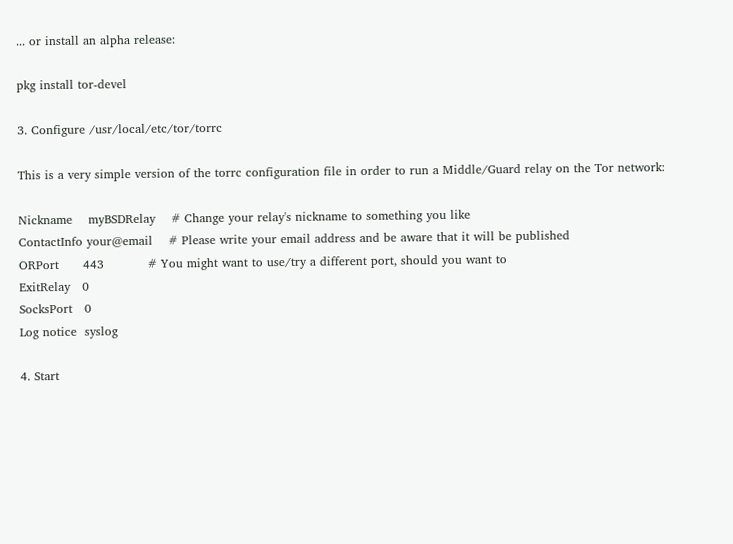... or install an alpha release:

pkg install tor-devel

3. Configure /usr/local/etc/tor/torrc

This is a very simple version of the torrc configuration file in order to run a Middle/Guard relay on the Tor network:

Nickname    myBSDRelay    # Change your relay's nickname to something you like
ContactInfo your@email    # Please write your email address and be aware that it will be published
ORPort      443           # You might want to use/try a different port, should you want to
ExitRelay   0
SocksPort   0
Log notice  syslog

4. Start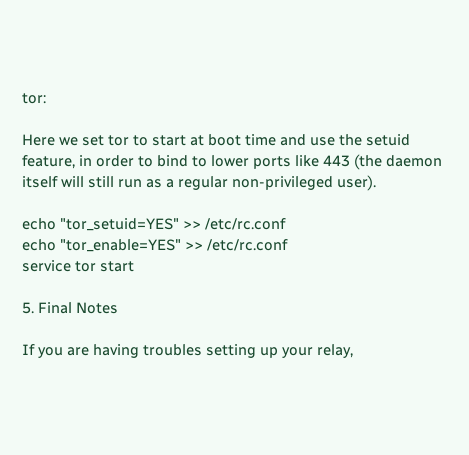tor:

Here we set tor to start at boot time and use the setuid feature, in order to bind to lower ports like 443 (the daemon itself will still run as a regular non-privileged user).

echo "tor_setuid=YES" >> /etc/rc.conf
echo "tor_enable=YES" >> /etc/rc.conf
service tor start

5. Final Notes

If you are having troubles setting up your relay,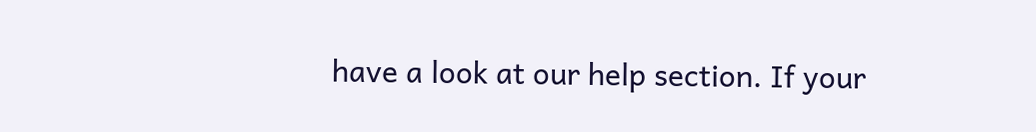have a look at our help section. If your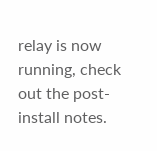relay is now running, check out the post-install notes.